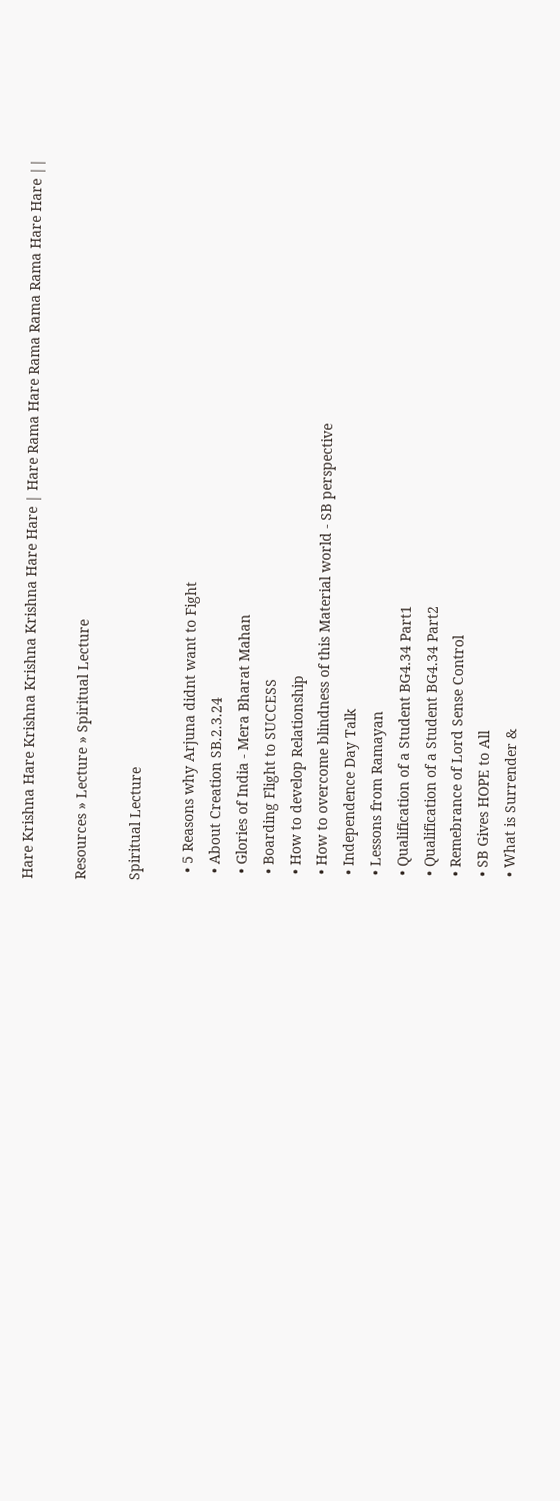Hare Krishna Hare Krishna Krishna Krishna Hare Hare | Hare Rama Hare Rama Rama Rama Hare Hare ||

Resources » Lecture » Spiritual Lecture

Spiritual Lecture

  • 5 Reasons why Arjuna didnt want to Fight
  • About Creation SB.2.3.24
  • Glories of India - Mera Bharat Mahan
  • Boarding Flight to SUCCESS
  • How to develop Relationship
  • How to overcome blindness of this Material world - SB perspective
  • Independence Day Talk
  • Lessons from Ramayan
  • Qualification of a Student BG4.34 Part1
  • Qualification of a Student BG4.34 Part2
  • Remebrance of Lord Sense Control
  • SB Gives HOPE to All
  • What is Surrender &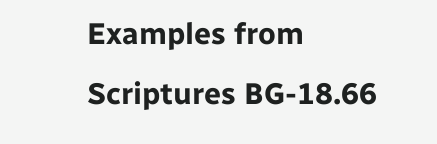Examples from Scriptures BG-18.66